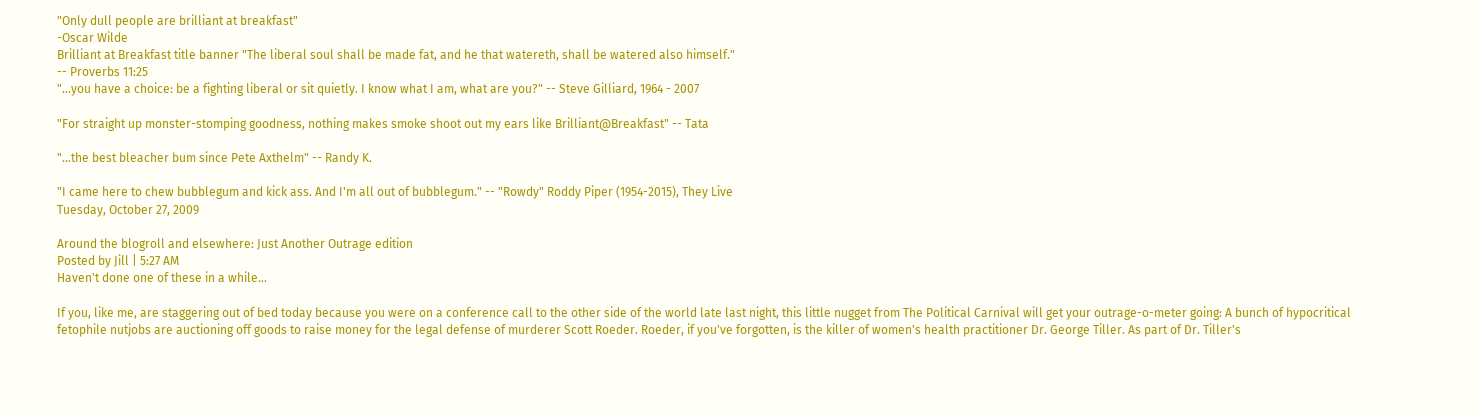"Only dull people are brilliant at breakfast"
-Oscar Wilde
Brilliant at Breakfast title banner "The liberal soul shall be made fat, and he that watereth, shall be watered also himself."
-- Proverbs 11:25
"...you have a choice: be a fighting liberal or sit quietly. I know what I am, what are you?" -- Steve Gilliard, 1964 - 2007

"For straight up monster-stomping goodness, nothing makes smoke shoot out my ears like Brilliant@Breakfast" -- Tata

"...the best bleacher bum since Pete Axthelm" -- Randy K.

"I came here to chew bubblegum and kick ass. And I'm all out of bubblegum." -- "Rowdy" Roddy Piper (1954-2015), They Live
Tuesday, October 27, 2009

Around the blogroll and elsewhere: Just Another Outrage edition
Posted by Jill | 5:27 AM
Haven't done one of these in a while...

If you, like me, are staggering out of bed today because you were on a conference call to the other side of the world late last night, this little nugget from The Political Carnival will get your outrage-o-meter going: A bunch of hypocritical fetophile nutjobs are auctioning off goods to raise money for the legal defense of murderer Scott Roeder. Roeder, if you've forgotten, is the killer of women's health practitioner Dr. George Tiller. As part of Dr. Tiller's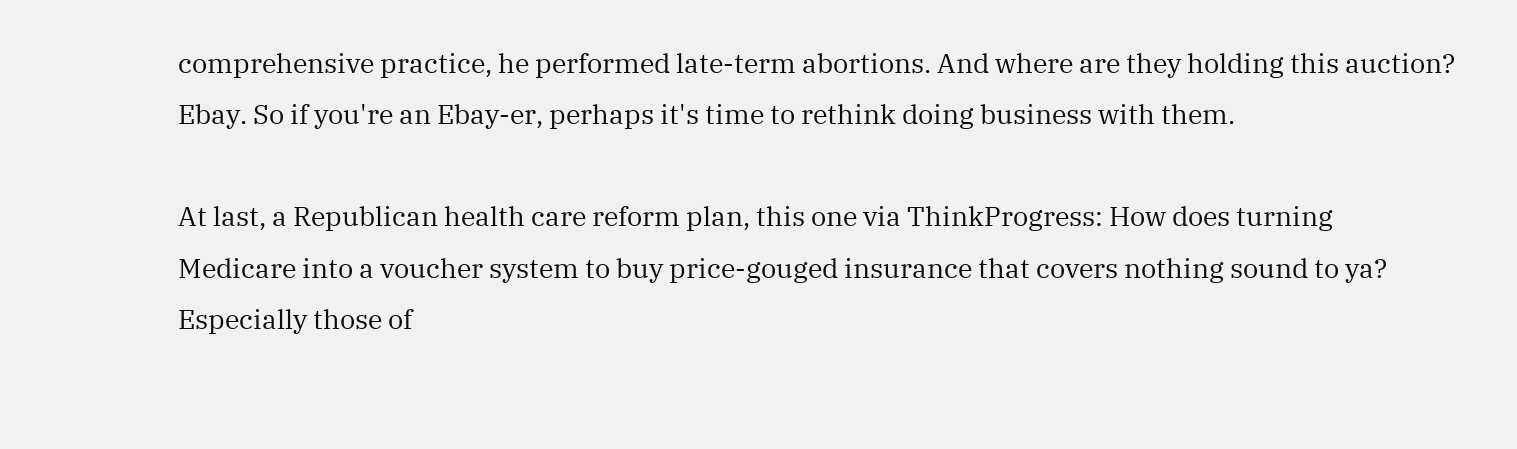comprehensive practice, he performed late-term abortions. And where are they holding this auction? Ebay. So if you're an Ebay-er, perhaps it's time to rethink doing business with them.

At last, a Republican health care reform plan, this one via ThinkProgress: How does turning Medicare into a voucher system to buy price-gouged insurance that covers nothing sound to ya? Especially those of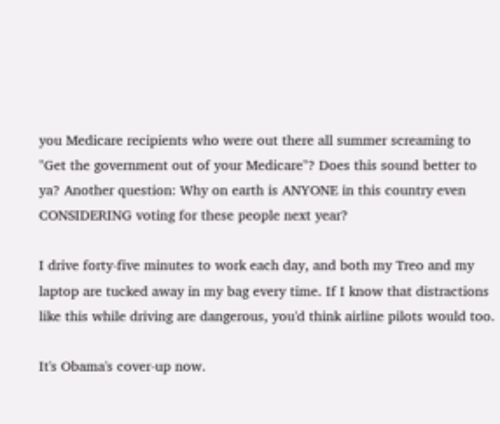you Medicare recipients who were out there all summer screaming to "Get the government out of your Medicare"? Does this sound better to ya? Another question: Why on earth is ANYONE in this country even CONSIDERING voting for these people next year?

I drive forty-five minutes to work each day, and both my Treo and my laptop are tucked away in my bag every time. If I know that distractions like this while driving are dangerous, you'd think airline pilots would too.

It's Obama's cover-up now.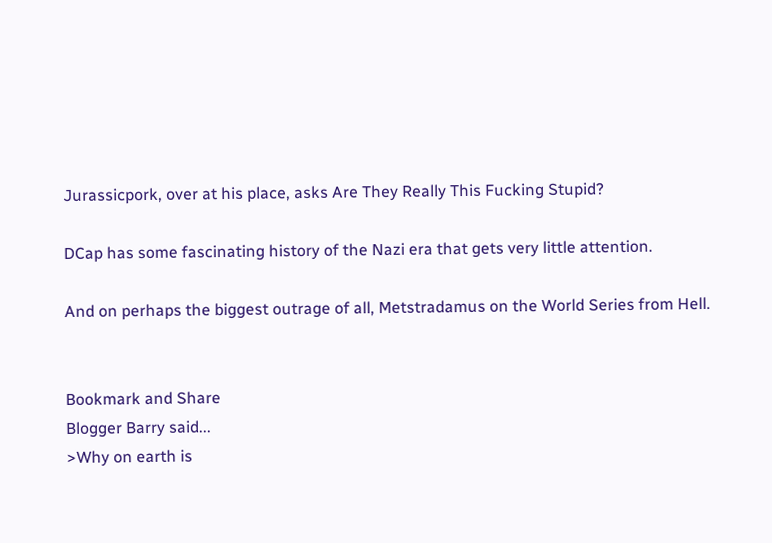Jurassicpork, over at his place, asks Are They Really This Fucking Stupid?

DCap has some fascinating history of the Nazi era that gets very little attention.

And on perhaps the biggest outrage of all, Metstradamus on the World Series from Hell.


Bookmark and Share
Blogger Barry said...
>Why on earth is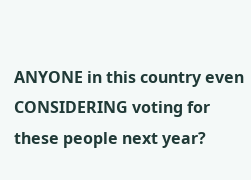ANYONE in this country even CONSIDERING voting for these people next year?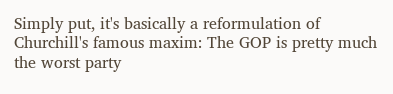Simply put, it's basically a reformulation of Churchill's famous maxim: The GOP is pretty much the worst party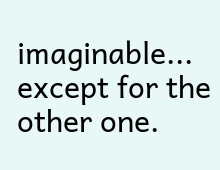imaginable... except for the other one.